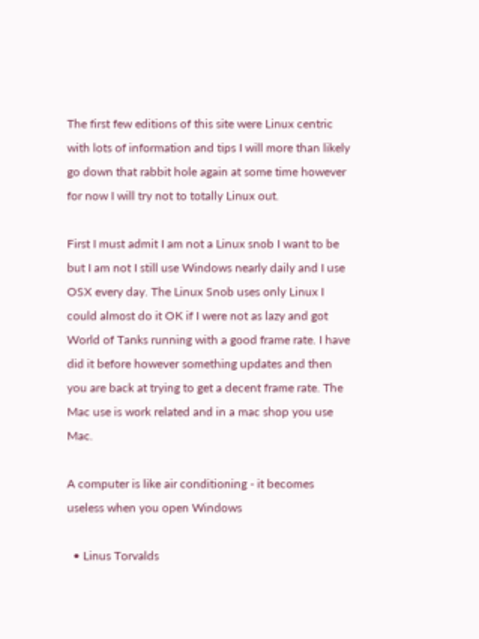The first few editions of this site were Linux centric with lots of information and tips I will more than likely go down that rabbit hole again at some time however for now I will try not to totally Linux out.

First I must admit I am not a Linux snob I want to be but I am not I still use Windows nearly daily and I use OSX every day. The Linux Snob uses only Linux I could almost do it OK if I were not as lazy and got World of Tanks running with a good frame rate. I have did it before however something updates and then you are back at trying to get a decent frame rate. The Mac use is work related and in a mac shop you use Mac.

A computer is like air conditioning - it becomes useless when you open Windows

  • Linus Torvalds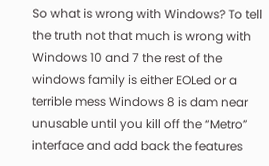So what is wrong with Windows? To tell the truth not that much is wrong with Windows 10 and 7 the rest of the windows family is either EOLed or a terrible mess Windows 8 is dam near unusable until you kill off the “Metro” interface and add back the features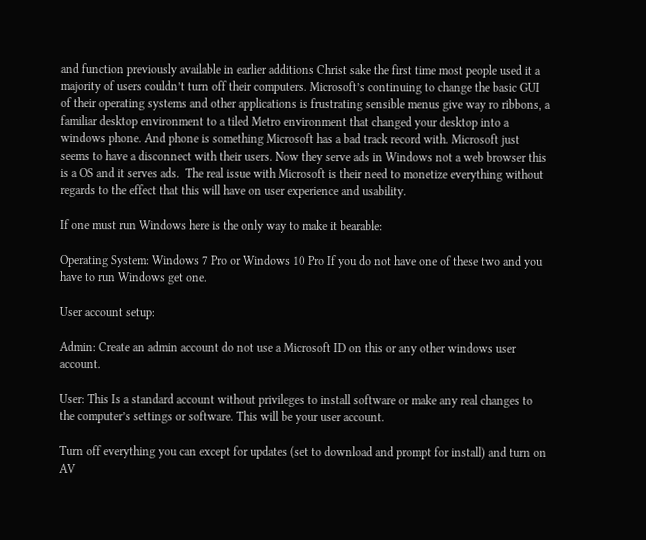and function previously available in earlier additions Christ sake the first time most people used it a majority of users couldn’t turn off their computers. Microsoft’s continuing to change the basic GUI of their operating systems and other applications is frustrating sensible menus give way ro ribbons, a familiar desktop environment to a tiled Metro environment that changed your desktop into a windows phone. And phone is something Microsoft has a bad track record with. Microsoft just seems to have a disconnect with their users. Now they serve ads in Windows not a web browser this is a OS and it serves ads.  The real issue with Microsoft is their need to monetize everything without regards to the effect that this will have on user experience and usability.

If one must run Windows here is the only way to make it bearable:

Operating System: Windows 7 Pro or Windows 10 Pro If you do not have one of these two and you have to run Windows get one.

User account setup:

Admin: Create an admin account do not use a Microsoft ID on this or any other windows user account.

User: This Is a standard account without privileges to install software or make any real changes to the computer’s settings or software. This will be your user account.

Turn off everything you can except for updates (set to download and prompt for install) and turn on AV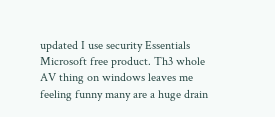updated I use security Essentials Microsoft free product. Th3 whole AV thing on windows leaves me feeling funny many are a huge drain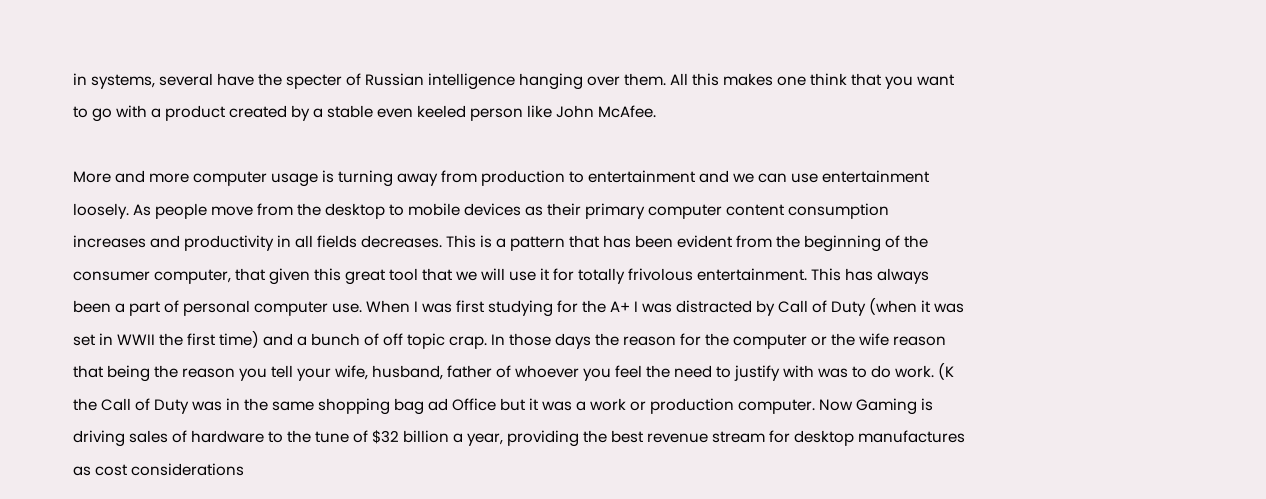in systems, several have the specter of Russian intelligence hanging over them. All this makes one think that you want to go with a product created by a stable even keeled person like John McAfee.

More and more computer usage is turning away from production to entertainment and we can use entertainment loosely. As people move from the desktop to mobile devices as their primary computer content consumption increases and productivity in all fields decreases. This is a pattern that has been evident from the beginning of the consumer computer, that given this great tool that we will use it for totally frivolous entertainment. This has always been a part of personal computer use. When I was first studying for the A+ I was distracted by Call of Duty (when it was set in WWII the first time) and a bunch of off topic crap. In those days the reason for the computer or the wife reason that being the reason you tell your wife, husband, father of whoever you feel the need to justify with was to do work. (K the Call of Duty was in the same shopping bag ad Office but it was a work or production computer. Now Gaming is driving sales of hardware to the tune of $32 billion a year, providing the best revenue stream for desktop manufactures as cost considerations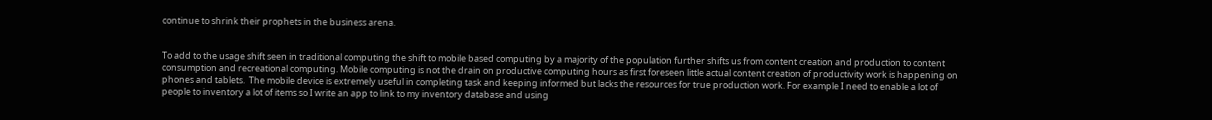continue to shrink their prophets in the business arena.


To add to the usage shift seen in traditional computing the shift to mobile based computing by a majority of the population further shifts us from content creation and production to content consumption and recreational computing. Mobile computing is not the drain on productive computing hours as first foreseen little actual content creation of productivity work is happening on phones and tablets.  The mobile device is extremely useful in completing task and keeping informed but lacks the resources for true production work. For example I need to enable a lot of people to inventory a lot of items so I write an app to link to my inventory database and using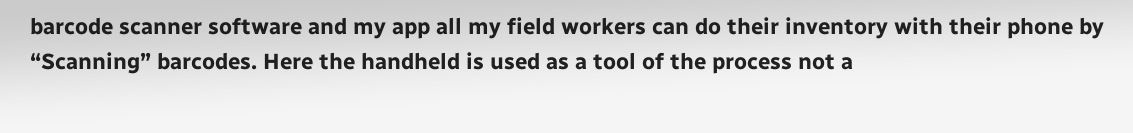barcode scanner software and my app all my field workers can do their inventory with their phone by “Scanning” barcodes. Here the handheld is used as a tool of the process not a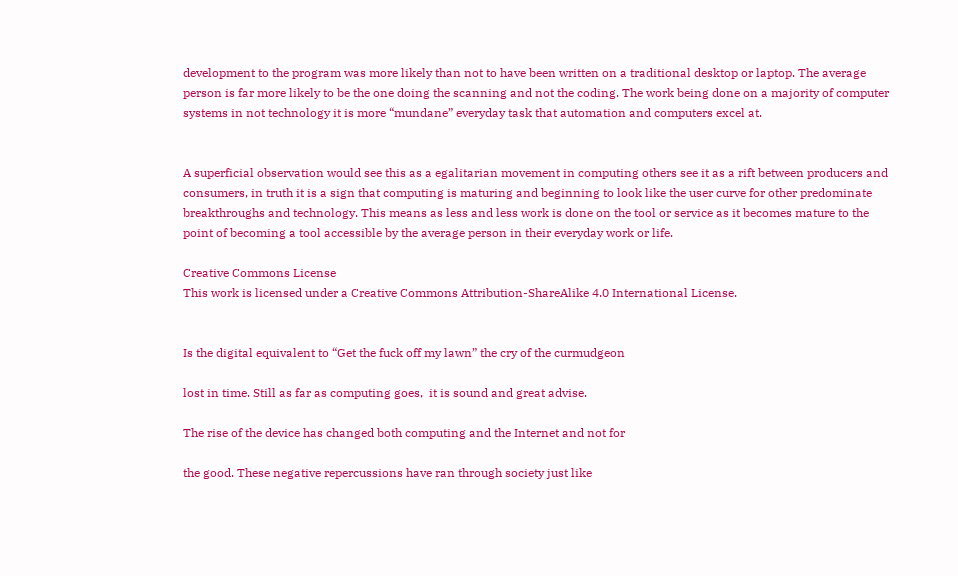development to the program was more likely than not to have been written on a traditional desktop or laptop. The average person is far more likely to be the one doing the scanning and not the coding. The work being done on a majority of computer systems in not technology it is more “mundane” everyday task that automation and computers excel at.


A superficial observation would see this as a egalitarian movement in computing others see it as a rift between producers and consumers, in truth it is a sign that computing is maturing and beginning to look like the user curve for other predominate breakthroughs and technology. This means as less and less work is done on the tool or service as it becomes mature to the point of becoming a tool accessible by the average person in their everyday work or life.

Creative Commons License
This work is licensed under a Creative Commons Attribution-ShareAlike 4.0 International License.


Is the digital equivalent to “Get the fuck off my lawn” the cry of the curmudgeon

lost in time. Still as far as computing goes,  it is sound and great advise.

The rise of the device has changed both computing and the Internet and not for

the good. These negative repercussions have ran through society just like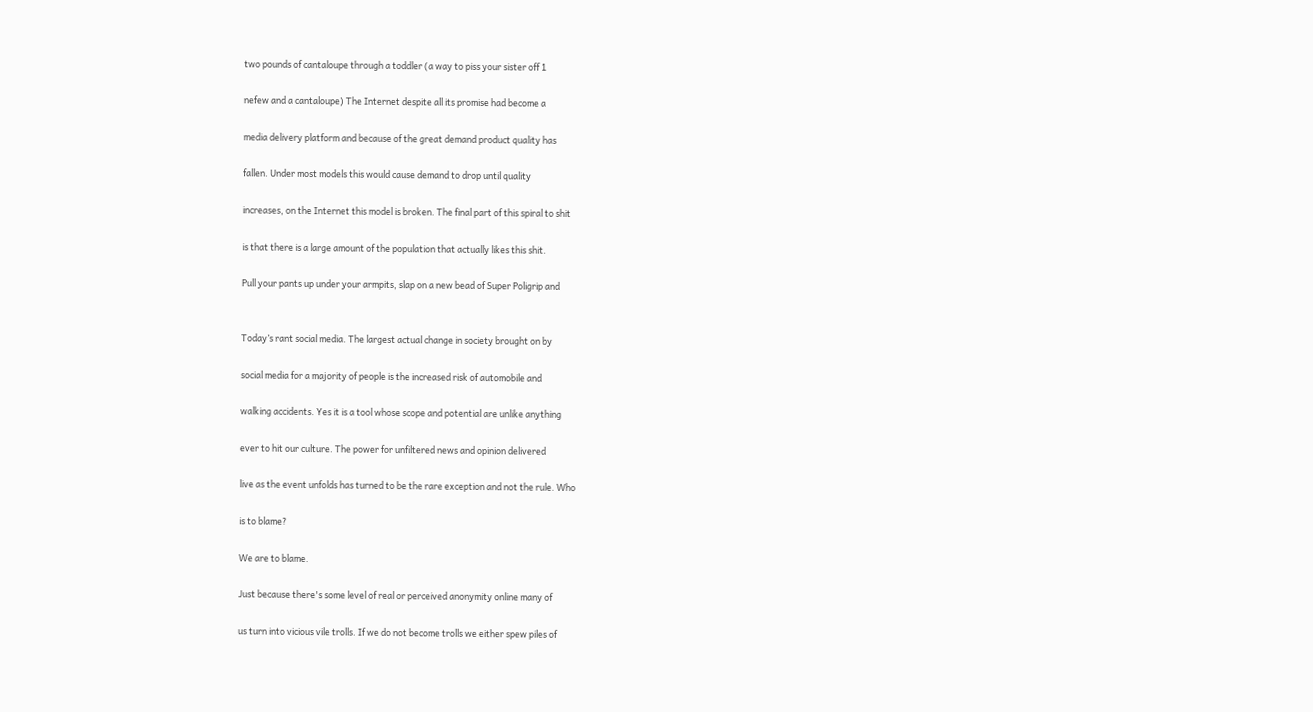two pounds of cantaloupe through a toddler (a way to piss your sister off 1

nefew and a cantaloupe) The Internet despite all its promise had become a

media delivery platform and because of the great demand product quality has

fallen. Under most models this would cause demand to drop until quality

increases, on the Internet this model is broken. The final part of this spiral to shit

is that there is a large amount of the population that actually likes this shit.

Pull your pants up under your armpits, slap on a new bead of Super Poligrip and


Today’s rant social media. The largest actual change in society brought on by

social media for a majority of people is the increased risk of automobile and

walking accidents. Yes it is a tool whose scope and potential are unlike anything

ever to hit our culture. The power for unfiltered news and opinion delivered

live as the event unfolds has turned to be the rare exception and not the rule. Who

is to blame?

We are to blame.

Just because there's some level of real or perceived anonymity online many of

us turn into vicious vile trolls. If we do not become trolls we either spew piles of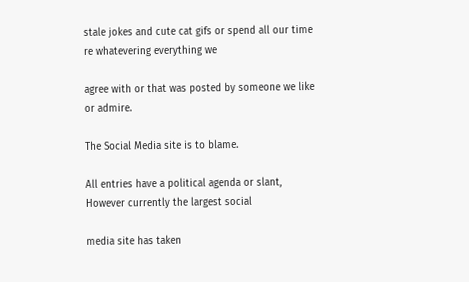stale jokes and cute cat gifs or spend all our time re whatevering everything we

agree with or that was posted by someone we like or admire.

The Social Media site is to blame.

All entries have a political agenda or slant, However currently the largest social

media site has taken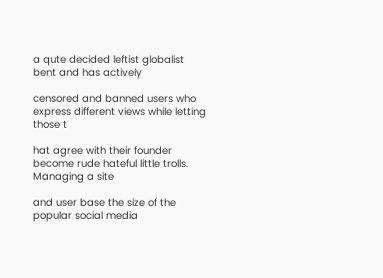a qute decided leftist globalist bent and has actively

censored and banned users who express different views while letting those t

hat agree with their founder become rude hateful little trolls.  Managing a site

and user base the size of the popular social media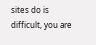sites do is difficult, you are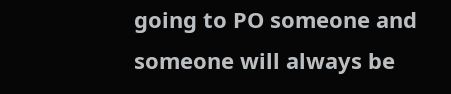going to PO someone and someone will always be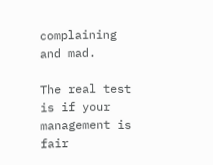complaining  and mad.

The real test is if your management is fair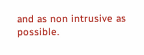and as non intrusive as possible.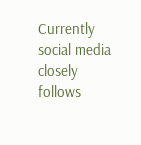Currently social media closely follows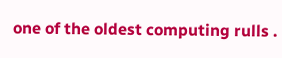one of the oldest computing rulls .